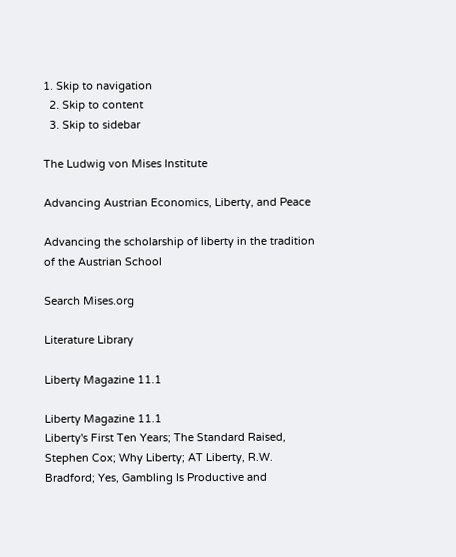1. Skip to navigation
  2. Skip to content
  3. Skip to sidebar

The Ludwig von Mises Institute

Advancing Austrian Economics, Liberty, and Peace

Advancing the scholarship of liberty in the tradition of the Austrian School

Search Mises.org

Literature Library

Liberty Magazine 11.1

Liberty Magazine 11.1
Liberty's First Ten Years; The Standard Raised, Stephen Cox; Why Liberty; AT Liberty, R.W. Bradford; Yes, Gambling Is Productive and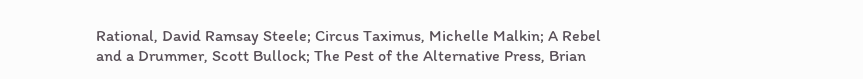Rational, David Ramsay Steele; Circus Taximus, Michelle Malkin; A Rebel and a Drummer, Scott Bullock; The Pest of the Alternative Press, Brian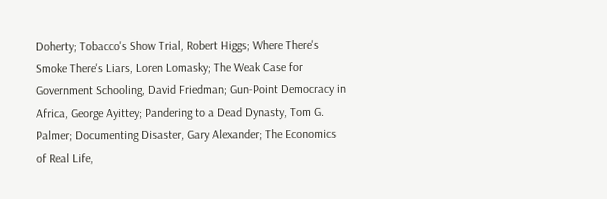Doherty; Tobacco's Show Trial, Robert Higgs; Where There's Smoke There's Liars, Loren Lomasky; The Weak Case for Government Schooling, David Friedman; Gun-Point Democracy in Africa, George Ayittey; Pandering to a Dead Dynasty, Tom G. Palmer; Documenting Disaster, Gary Alexander; The Economics of Real Life,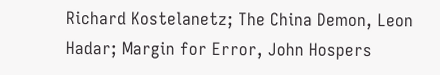Richard Kostelanetz; The China Demon, Leon Hadar; Margin for Error, John Hospers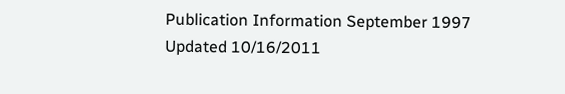Publication Information September 1997
Updated 10/16/2011